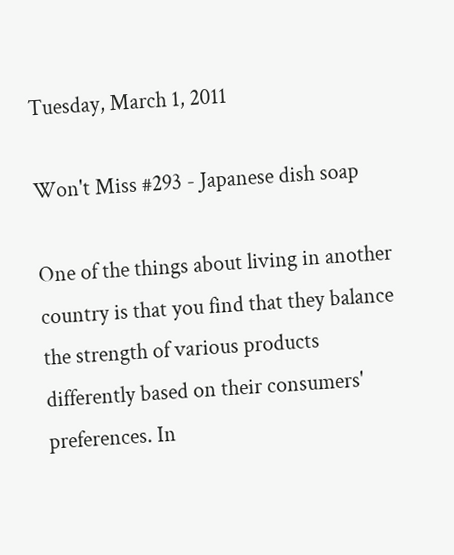Tuesday, March 1, 2011

Won't Miss #293 - Japanese dish soap

One of the things about living in another country is that you find that they balance the strength of various products differently based on their consumers' preferences. In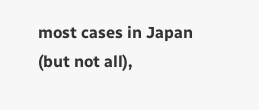most cases in Japan (but not all),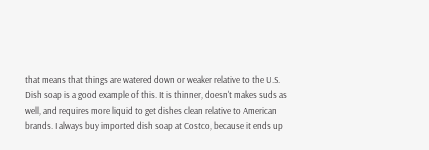that means that things are watered down or weaker relative to the U.S. Dish soap is a good example of this. It is thinner, doesn't makes suds as well, and requires more liquid to get dishes clean relative to American brands. I always buy imported dish soap at Costco, because it ends up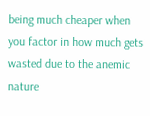being much cheaper when you factor in how much gets wasted due to the anemic nature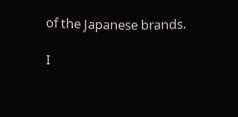of the Japanese brands.

I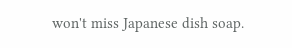won't miss Japanese dish soap.